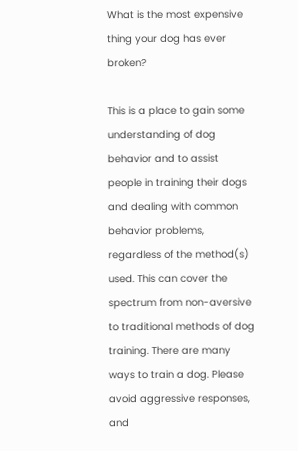What is the most expensive thing your dog has ever broken?

This is a place to gain some understanding of dog behavior and to assist people in training their dogs and dealing with common behavior problems, regardless of the method(s) used. This can cover the spectrum from non-aversive to traditional methods of dog training. There are many ways to train a dog. Please avoid aggressive responses, and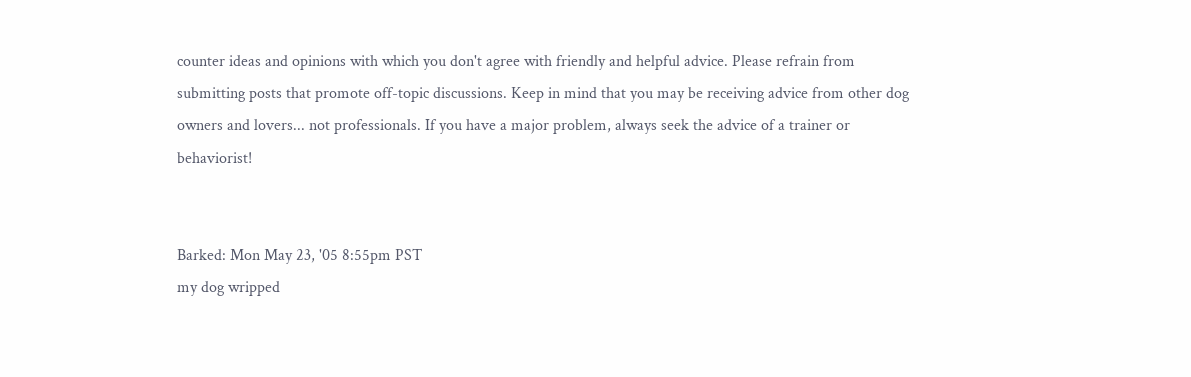counter ideas and opinions with which you don't agree with friendly and helpful advice. Please refrain from submitting posts that promote off-topic discussions. Keep in mind that you may be receiving advice from other dog owners and lovers... not professionals. If you have a major problem, always seek the advice of a trainer or behaviorist!


Barked: Mon May 23, '05 8:55pm PST
my dog wripped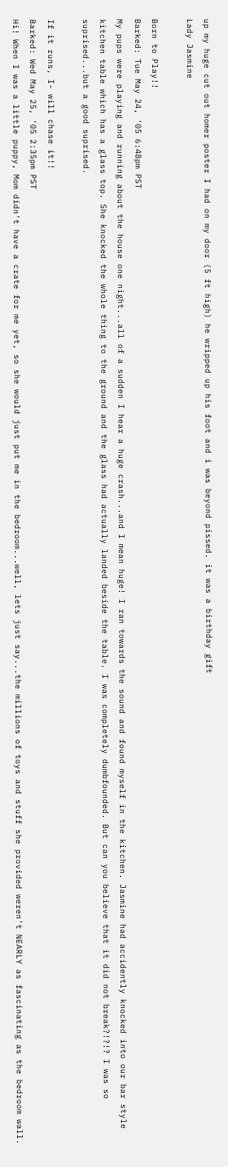up my huge cut out homer poster I had on my door (5 ft high) he wripped up his foot and i was beyond pissed. it was a birthday gift
Lady Jasmine

Born to Play!!
Barked: Tue May 24, '05 6:48pm PST
My pups were playing and running about the house one night...all of a sudden I hear a huge crash...and I mean huge! I ran towards the sound and found myself in the kitchen. Jasmine had accidently knocked into our bar style kitchen table which has a glass top. She knocked the whole thing to the ground and the glass had actually landed beside the table. I was completely dumbfounded. But can you believe that it did not break?!?!? I was so suprised...but a good suprised.

If it runs, I- will chase it!!
Barked: Wed May 25, '05 2:35pm PST
Hi! When I was a little puppy, Mom didn't have a crate for me yet, so she would just put me in the bedroom...well, lets just say...the millions of toys and stuff she provided weren't NEARLY as fascinating as the bedroom wall.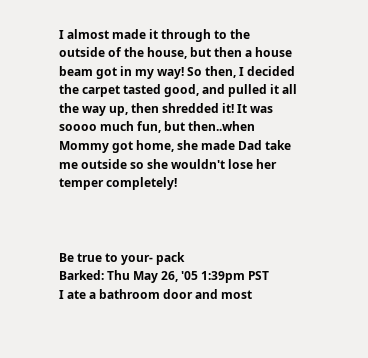I almost made it through to the outside of the house, but then a house beam got in my way! So then, I decided the carpet tasted good, and pulled it all the way up, then shredded it! It was soooo much fun, but then..when Mommy got home, she made Dad take me outside so she wouldn't lose her temper completely!



Be true to your- pack
Barked: Thu May 26, '05 1:39pm PST
I ate a bathroom door and most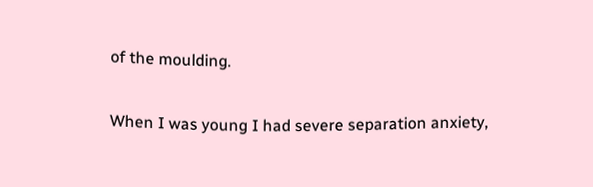of the moulding.

When I was young I had severe separation anxiety,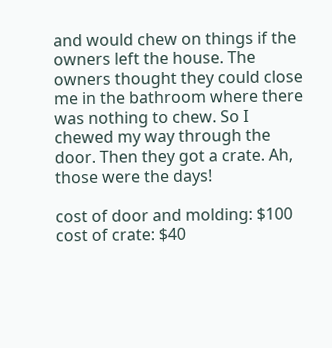and would chew on things if the owners left the house. The owners thought they could close me in the bathroom where there was nothing to chew. So I chewed my way through the door. Then they got a crate. Ah, those were the days!

cost of door and molding: $100
cost of crate: $40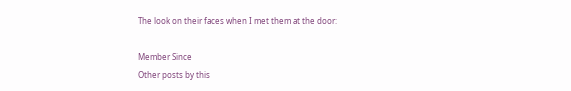The look on their faces when I met them at the door:

Member Since
Other posts by this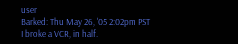user
Barked: Thu May 26, '05 2:02pm PST
I broke a VCR, in half.